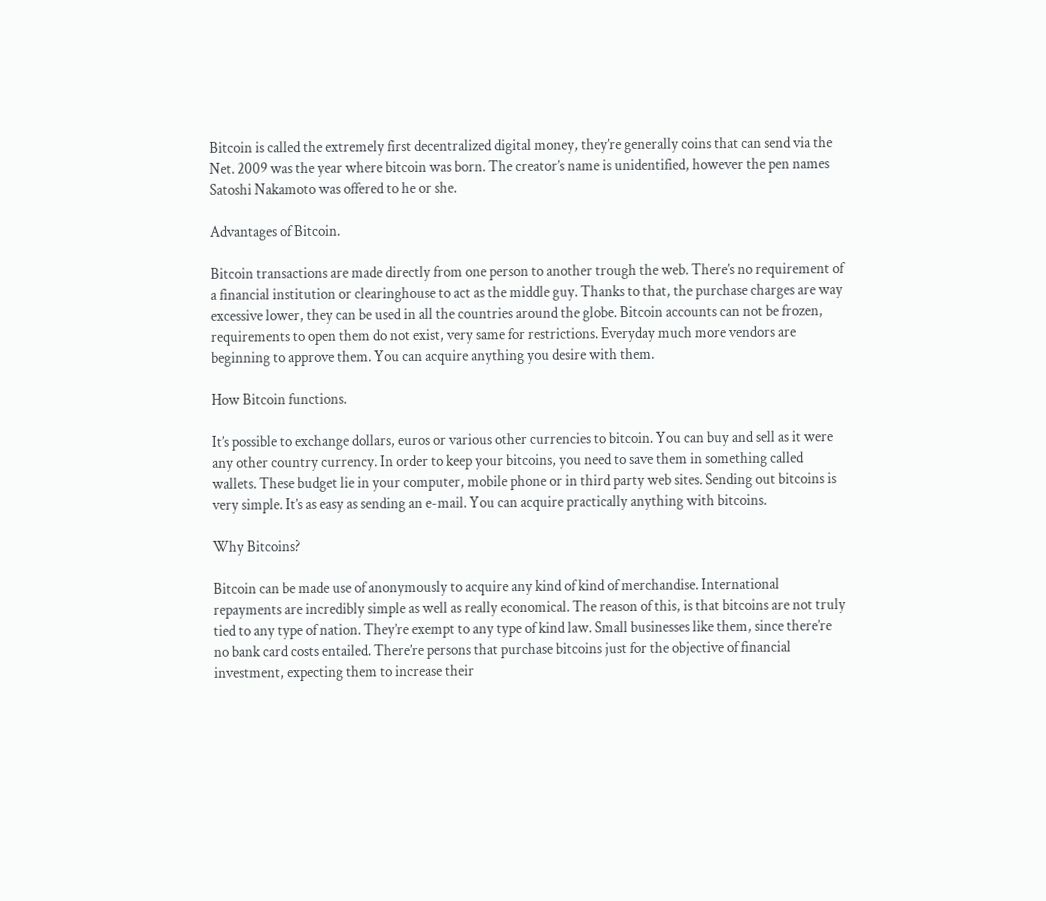Bitcoin is called the extremely first decentralized digital money, they’re generally coins that can send via the Net. 2009 was the year where bitcoin was born. The creator’s name is unidentified, however the pen names Satoshi Nakamoto was offered to he or she.

Advantages of Bitcoin.

Bitcoin transactions are made directly from one person to another trough the web. There’s no requirement of a financial institution or clearinghouse to act as the middle guy. Thanks to that, the purchase charges are way excessive lower, they can be used in all the countries around the globe. Bitcoin accounts can not be frozen, requirements to open them do not exist, very same for restrictions. Everyday much more vendors are beginning to approve them. You can acquire anything you desire with them.

How Bitcoin functions.

It’s possible to exchange dollars, euros or various other currencies to bitcoin. You can buy and sell as it were any other country currency. In order to keep your bitcoins, you need to save them in something called wallets. These budget lie in your computer, mobile phone or in third party web sites. Sending out bitcoins is very simple. It’s as easy as sending an e-mail. You can acquire practically anything with bitcoins.

Why Bitcoins?

Bitcoin can be made use of anonymously to acquire any kind of kind of merchandise. International repayments are incredibly simple as well as really economical. The reason of this, is that bitcoins are not truly tied to any type of nation. They’re exempt to any type of kind law. Small businesses like them, since there’re no bank card costs entailed. There’re persons that purchase bitcoins just for the objective of financial investment, expecting them to increase their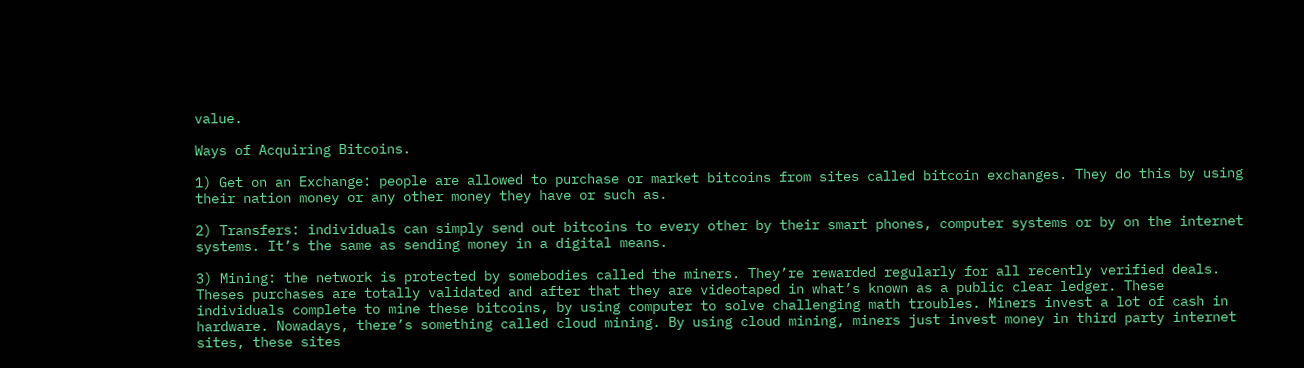value.

Ways of Acquiring Bitcoins.

1) Get on an Exchange: people are allowed to purchase or market bitcoins from sites called bitcoin exchanges. They do this by using their nation money or any other money they have or such as.

2) Transfers: individuals can simply send out bitcoins to every other by their smart phones, computer systems or by on the internet systems. It’s the same as sending money in a digital means.

3) Mining: the network is protected by somebodies called the miners. They’re rewarded regularly for all recently verified deals. Theses purchases are totally validated and after that they are videotaped in what’s known as a public clear ledger. These individuals complete to mine these bitcoins, by using computer to solve challenging math troubles. Miners invest a lot of cash in hardware. Nowadays, there’s something called cloud mining. By using cloud mining, miners just invest money in third party internet sites, these sites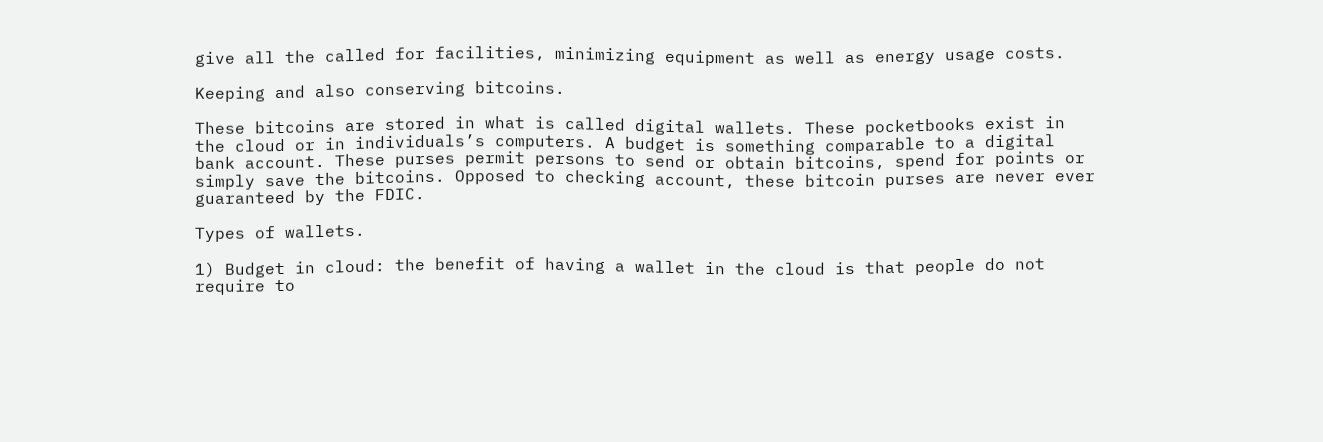give all the called for facilities, minimizing equipment as well as energy usage costs.

Keeping and also conserving bitcoins.

These bitcoins are stored in what is called digital wallets. These pocketbooks exist in the cloud or in individuals’s computers. A budget is something comparable to a digital bank account. These purses permit persons to send or obtain bitcoins, spend for points or simply save the bitcoins. Opposed to checking account, these bitcoin purses are never ever guaranteed by the FDIC.

Types of wallets.

1) Budget in cloud: the benefit of having a wallet in the cloud is that people do not require to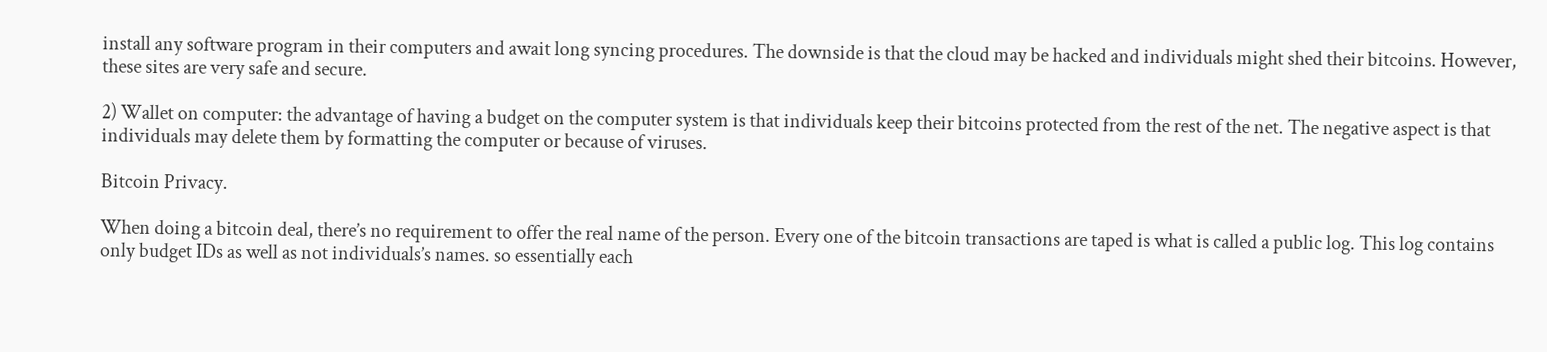install any software program in their computers and await long syncing procedures. The downside is that the cloud may be hacked and individuals might shed their bitcoins. However, these sites are very safe and secure.

2) Wallet on computer: the advantage of having a budget on the computer system is that individuals keep their bitcoins protected from the rest of the net. The negative aspect is that individuals may delete them by formatting the computer or because of viruses.

Bitcoin Privacy.

When doing a bitcoin deal, there’s no requirement to offer the real name of the person. Every one of the bitcoin transactions are taped is what is called a public log. This log contains only budget IDs as well as not individuals’s names. so essentially each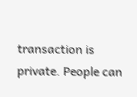transaction is private. People can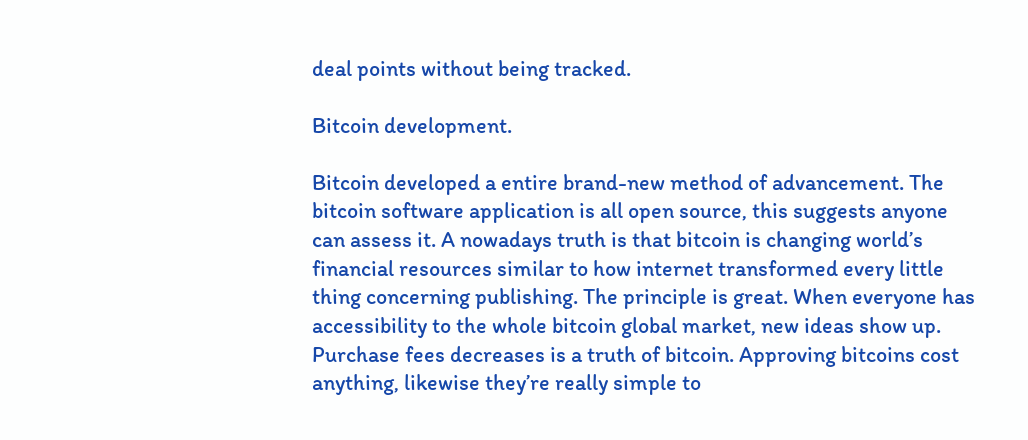deal points without being tracked.

Bitcoin development.

Bitcoin developed a entire brand-new method of advancement. The bitcoin software application is all open source, this suggests anyone can assess it. A nowadays truth is that bitcoin is changing world’s financial resources similar to how internet transformed every little thing concerning publishing. The principle is great. When everyone has accessibility to the whole bitcoin global market, new ideas show up. Purchase fees decreases is a truth of bitcoin. Approving bitcoins cost anything, likewise they’re really simple to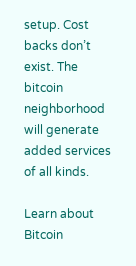setup. Cost backs don’t exist. The bitcoin neighborhood will generate added services of all kinds.

Learn about Bitcoin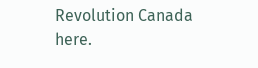Revolution Canada here.